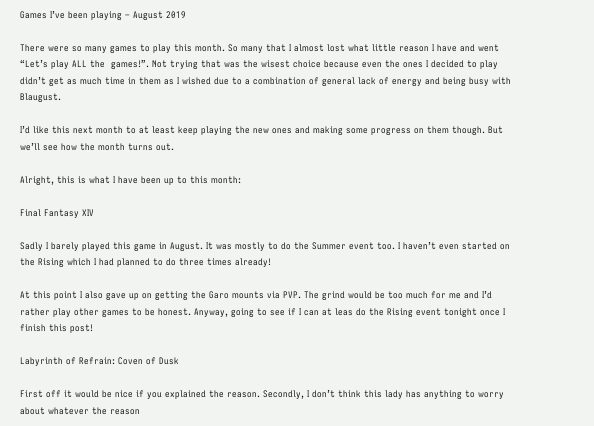Games I’ve been playing – August 2019

There were so many games to play this month. So many that I almost lost what little reason I have and went “Let’s play ALL the  games!”. Not trying that was the wisest choice because even the ones I decided to play didn’t get as much time in them as I wished due to a combination of general lack of energy and being busy with Blaugust.

I’d like this next month to at least keep playing the new ones and making some progress on them though. But we’ll see how the month turns out.

Alright, this is what I have been up to this month:

Final Fantasy XIV

Sadly I barely played this game in August. It was mostly to do the Summer event too. I haven’t even started on the Rising which I had planned to do three times already!

At this point I also gave up on getting the Garo mounts via PVP. The grind would be too much for me and I’d rather play other games to be honest. Anyway, going to see if I can at leas do the Rising event tonight once I finish this post!

Labyrinth of Refrain: Coven of Dusk

First off it would be nice if you explained the reason. Secondly, I don’t think this lady has anything to worry about whatever the reason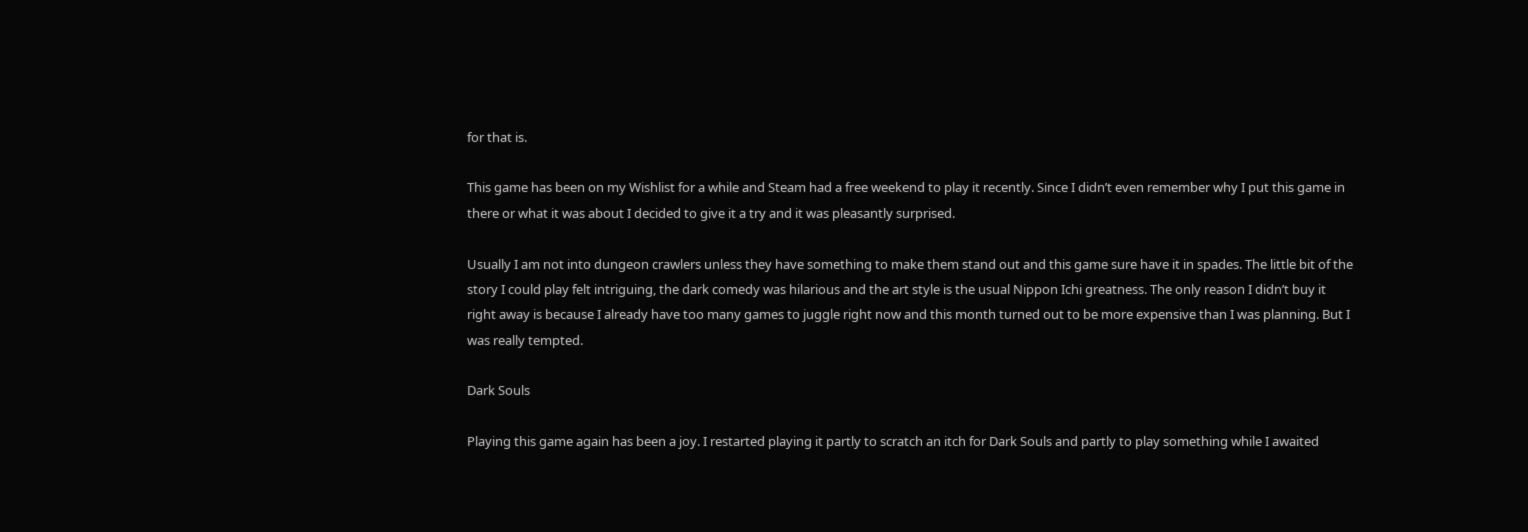for that is.

This game has been on my Wishlist for a while and Steam had a free weekend to play it recently. Since I didn’t even remember why I put this game in there or what it was about I decided to give it a try and it was pleasantly surprised.

Usually I am not into dungeon crawlers unless they have something to make them stand out and this game sure have it in spades. The little bit of the story I could play felt intriguing, the dark comedy was hilarious and the art style is the usual Nippon Ichi greatness. The only reason I didn’t buy it right away is because I already have too many games to juggle right now and this month turned out to be more expensive than I was planning. But I was really tempted.

Dark Souls

Playing this game again has been a joy. I restarted playing it partly to scratch an itch for Dark Souls and partly to play something while I awaited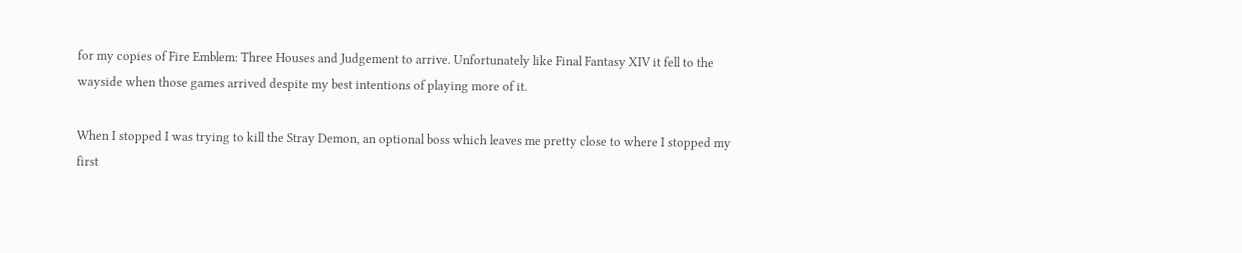for my copies of Fire Emblem: Three Houses and Judgement to arrive. Unfortunately like Final Fantasy XIV it fell to the wayside when those games arrived despite my best intentions of playing more of it.

When I stopped I was trying to kill the Stray Demon, an optional boss which leaves me pretty close to where I stopped my first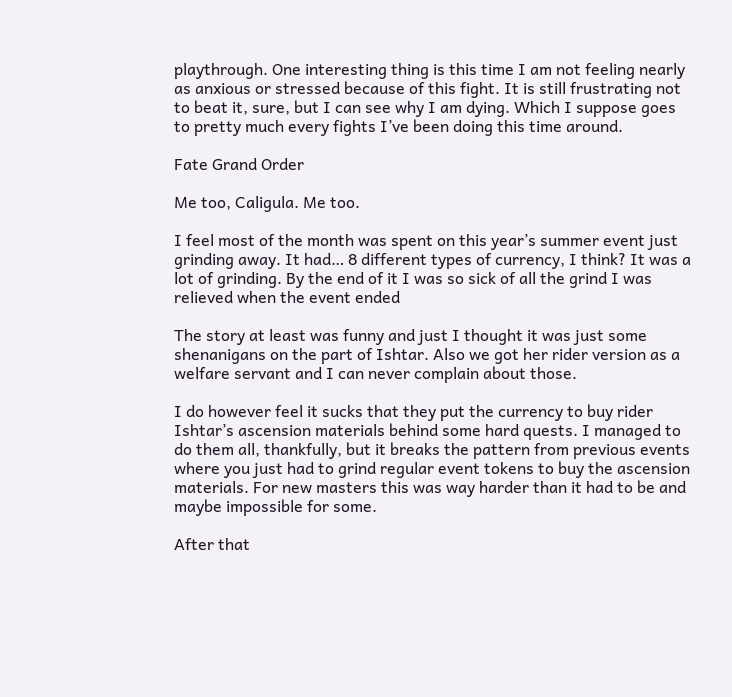playthrough. One interesting thing is this time I am not feeling nearly as anxious or stressed because of this fight. It is still frustrating not to beat it, sure, but I can see why I am dying. Which I suppose goes to pretty much every fights I’ve been doing this time around.

Fate Grand Order

Me too, Caligula. Me too.

I feel most of the month was spent on this year’s summer event just grinding away. It had… 8 different types of currency, I think? It was a lot of grinding. By the end of it I was so sick of all the grind I was relieved when the event ended

The story at least was funny and just I thought it was just some shenanigans on the part of Ishtar. Also we got her rider version as a welfare servant and I can never complain about those.

I do however feel it sucks that they put the currency to buy rider Ishtar’s ascension materials behind some hard quests. I managed to do them all, thankfully, but it breaks the pattern from previous events where you just had to grind regular event tokens to buy the ascension materials. For new masters this was way harder than it had to be and maybe impossible for some.

After that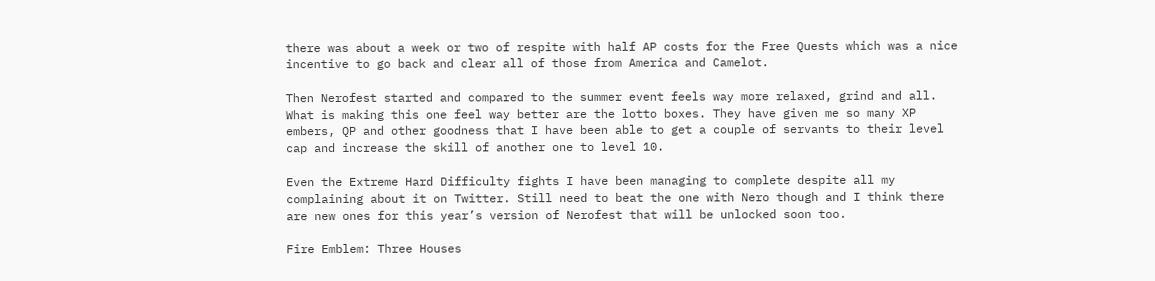there was about a week or two of respite with half AP costs for the Free Quests which was a nice incentive to go back and clear all of those from America and Camelot.

Then Nerofest started and compared to the summer event feels way more relaxed, grind and all. What is making this one feel way better are the lotto boxes. They have given me so many XP embers, QP and other goodness that I have been able to get a couple of servants to their level cap and increase the skill of another one to level 10.

Even the Extreme Hard Difficulty fights I have been managing to complete despite all my complaining about it on Twitter. Still need to beat the one with Nero though and I think there are new ones for this year’s version of Nerofest that will be unlocked soon too.

Fire Emblem: Three Houses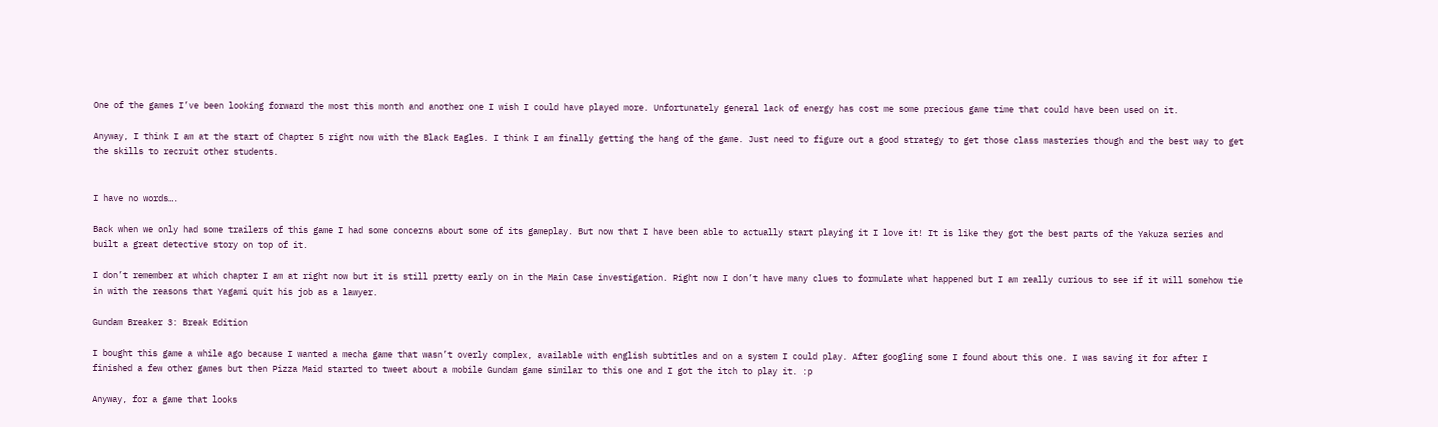One of the games I’ve been looking forward the most this month and another one I wish I could have played more. Unfortunately general lack of energy has cost me some precious game time that could have been used on it.

Anyway, I think I am at the start of Chapter 5 right now with the Black Eagles. I think I am finally getting the hang of the game. Just need to figure out a good strategy to get those class masteries though and the best way to get the skills to recruit other students.


I have no words….

Back when we only had some trailers of this game I had some concerns about some of its gameplay. But now that I have been able to actually start playing it I love it! It is like they got the best parts of the Yakuza series and built a great detective story on top of it.

I don’t remember at which chapter I am at right now but it is still pretty early on in the Main Case investigation. Right now I don’t have many clues to formulate what happened but I am really curious to see if it will somehow tie in with the reasons that Yagami quit his job as a lawyer.

Gundam Breaker 3: Break Edition

I bought this game a while ago because I wanted a mecha game that wasn’t overly complex, available with english subtitles and on a system I could play. After googling some I found about this one. I was saving it for after I finished a few other games but then Pizza Maid started to tweet about a mobile Gundam game similar to this one and I got the itch to play it. :p

Anyway, for a game that looks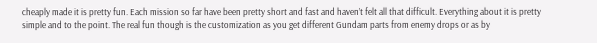cheaply made it is pretty fun. Each mission so far have been pretty short and fast and haven’t felt all that difficult. Everything about it is pretty simple and to the point. The real fun though is the customization as you get different Gundam parts from enemy drops or as by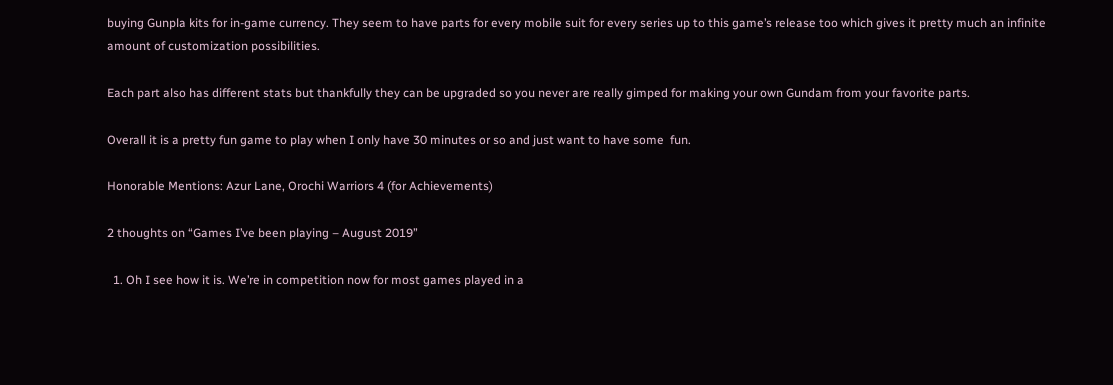buying Gunpla kits for in-game currency. They seem to have parts for every mobile suit for every series up to this game’s release too which gives it pretty much an infinite amount of customization possibilities.

Each part also has different stats but thankfully they can be upgraded so you never are really gimped for making your own Gundam from your favorite parts.

Overall it is a pretty fun game to play when I only have 30 minutes or so and just want to have some  fun.

Honorable Mentions: Azur Lane, Orochi Warriors 4 (for Achievements)

2 thoughts on “Games I’ve been playing – August 2019”

  1. Oh I see how it is. We’re in competition now for most games played in a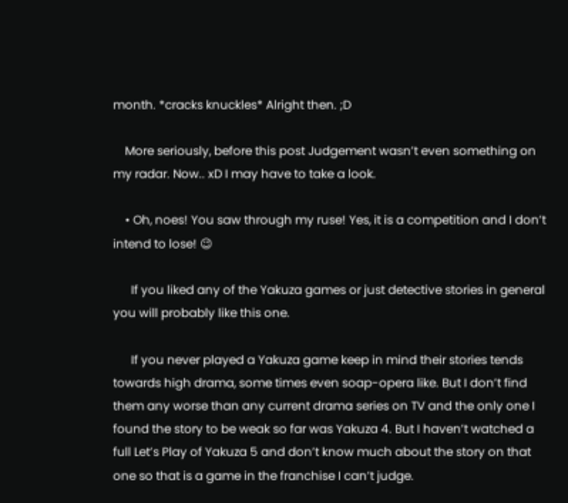month. *cracks knuckles* Alright then. ;D

    More seriously, before this post Judgement wasn’t even something on my radar. Now.. xD I may have to take a look.

    • Oh, noes! You saw through my ruse! Yes, it is a competition and I don’t intend to lose! 😉

      If you liked any of the Yakuza games or just detective stories in general you will probably like this one.

      If you never played a Yakuza game keep in mind their stories tends towards high drama, some times even soap-opera like. But I don’t find them any worse than any current drama series on TV and the only one I found the story to be weak so far was Yakuza 4. But I haven’t watched a full Let’s Play of Yakuza 5 and don’t know much about the story on that one so that is a game in the franchise I can’t judge.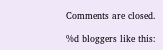Comments are closed.

%d bloggers like this: